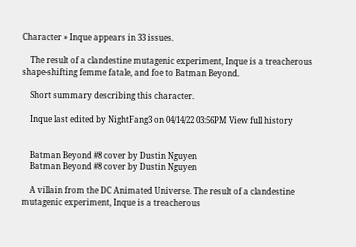Character » Inque appears in 33 issues.

    The result of a clandestine mutagenic experiment, Inque is a treacherous shape-shifting femme fatale, and foe to Batman Beyond.

    Short summary describing this character.

    Inque last edited by NightFang3 on 04/14/22 03:56PM View full history


    Batman Beyond #8 cover by Dustin Nguyen
    Batman Beyond #8 cover by Dustin Nguyen

    A villain from the DC Animated Universe. The result of a clandestine mutagenic experiment, Inque is a treacherous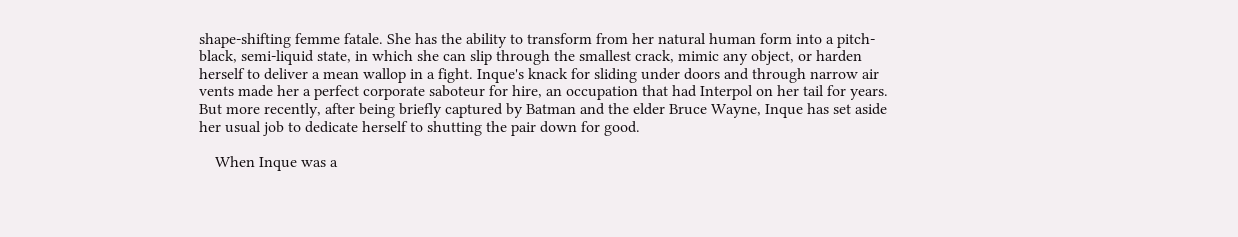shape-shifting femme fatale. She has the ability to transform from her natural human form into a pitch-black, semi-liquid state, in which she can slip through the smallest crack, mimic any object, or harden herself to deliver a mean wallop in a fight. Inque's knack for sliding under doors and through narrow air vents made her a perfect corporate saboteur for hire, an occupation that had Interpol on her tail for years. But more recently, after being briefly captured by Batman and the elder Bruce Wayne, Inque has set aside her usual job to dedicate herself to shutting the pair down for good.

    When Inque was a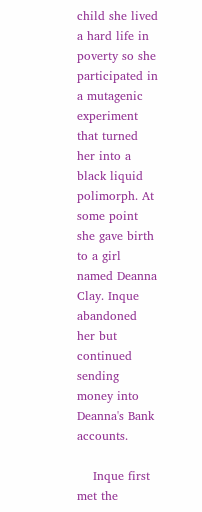child she lived a hard life in poverty so she participated in a mutagenic experiment that turned her into a black liquid polimorph. At some point she gave birth to a girl named Deanna Clay. Inque abandoned her but continued sending money into Deanna's Bank accounts.

    Inque first met the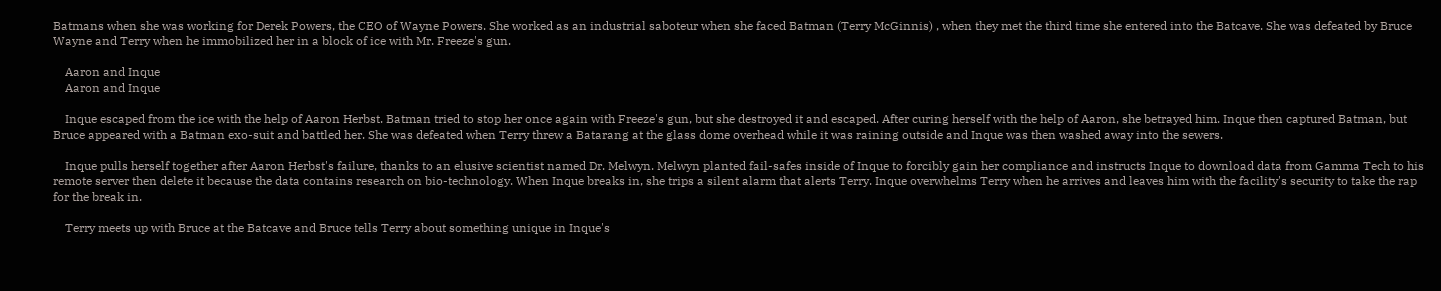Batmans when she was working for Derek Powers, the CEO of Wayne Powers. She worked as an industrial saboteur when she faced Batman (Terry McGinnis) , when they met the third time she entered into the Batcave. She was defeated by Bruce Wayne and Terry when he immobilized her in a block of ice with Mr. Freeze's gun.

    Aaron and Inque
    Aaron and Inque

    Inque escaped from the ice with the help of Aaron Herbst. Batman tried to stop her once again with Freeze's gun, but she destroyed it and escaped. After curing herself with the help of Aaron, she betrayed him. Inque then captured Batman, but Bruce appeared with a Batman exo-suit and battled her. She was defeated when Terry threw a Batarang at the glass dome overhead while it was raining outside and Inque was then washed away into the sewers.

    Inque pulls herself together after Aaron Herbst's failure, thanks to an elusive scientist named Dr. Melwyn. Melwyn planted fail-safes inside of Inque to forcibly gain her compliance and instructs Inque to download data from Gamma Tech to his remote server then delete it because the data contains research on bio-technology. When Inque breaks in, she trips a silent alarm that alerts Terry. Inque overwhelms Terry when he arrives and leaves him with the facility's security to take the rap for the break in.

    Terry meets up with Bruce at the Batcave and Bruce tells Terry about something unique in Inque's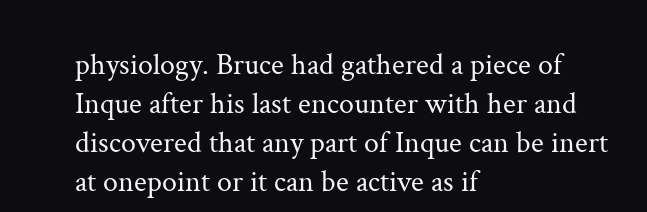physiology. Bruce had gathered a piece of Inque after his last encounter with her and discovered that any part of Inque can be inert at onepoint or it can be active as if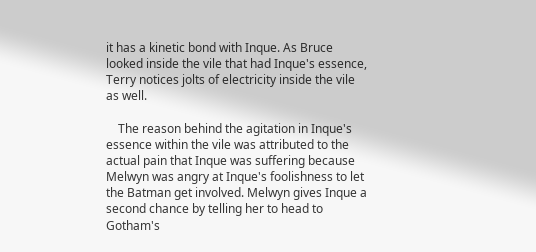it has a kinetic bond with Inque. As Bruce looked inside the vile that had Inque's essence, Terry notices jolts of electricity inside the vile as well.

    The reason behind the agitation in Inque's essence within the vile was attributed to the actual pain that Inque was suffering because Melwyn was angry at Inque's foolishness to let the Batman get involved. Melwyn gives Inque a second chance by telling her to head to Gotham's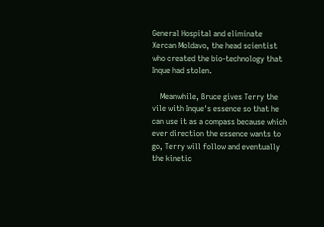General Hospital and eliminate Xercan Moldavo, the head scientist who created the bio-technology that Inque had stolen.

    Meanwhile, Bruce gives Terry the vile with Inque's essence so that he can use it as a compass because which ever direction the essence wants to go, Terry will follow and eventually the kinetic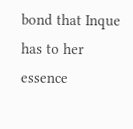bond that Inque has to her essence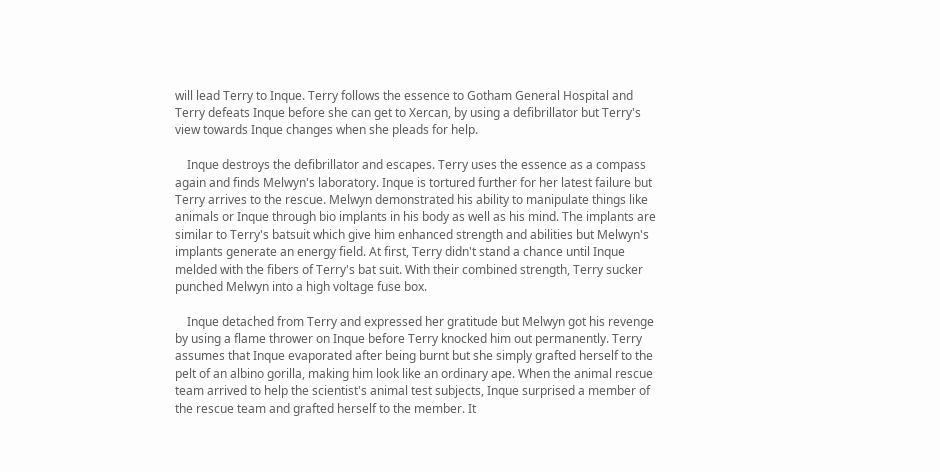will lead Terry to Inque. Terry follows the essence to Gotham General Hospital and Terry defeats Inque before she can get to Xercan, by using a defibrillator but Terry's view towards Inque changes when she pleads for help.

    Inque destroys the defibrillator and escapes. Terry uses the essence as a compass again and finds Melwyn's laboratory. Inque is tortured further for her latest failure but Terry arrives to the rescue. Melwyn demonstrated his ability to manipulate things like animals or Inque through bio implants in his body as well as his mind. The implants are similar to Terry's batsuit which give him enhanced strength and abilities but Melwyn's implants generate an energy field. At first, Terry didn't stand a chance until Inque melded with the fibers of Terry's bat suit. With their combined strength, Terry sucker punched Melwyn into a high voltage fuse box.

    Inque detached from Terry and expressed her gratitude but Melwyn got his revenge by using a flame thrower on Inque before Terry knocked him out permanently. Terry assumes that Inque evaporated after being burnt but she simply grafted herself to the pelt of an albino gorilla, making him look like an ordinary ape. When the animal rescue team arrived to help the scientist's animal test subjects, Inque surprised a member of the rescue team and grafted herself to the member. It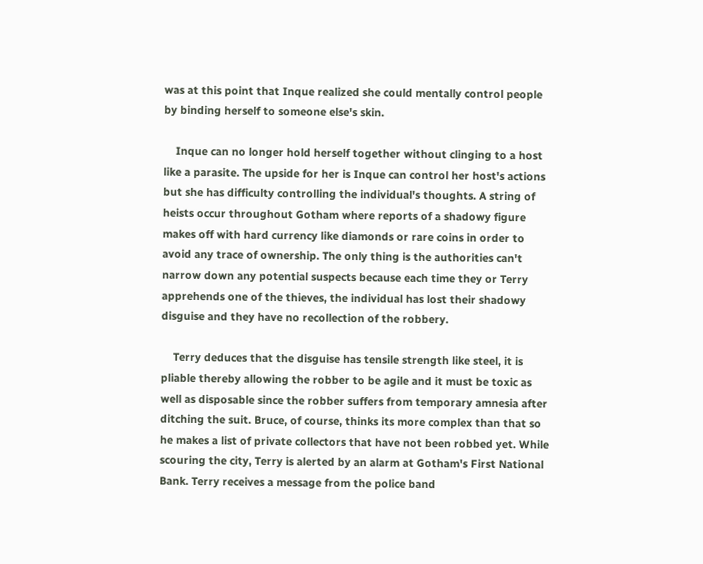was at this point that Inque realized she could mentally control people by binding herself to someone else's skin.

    Inque can no longer hold herself together without clinging to a host like a parasite. The upside for her is Inque can control her host's actions but she has difficulty controlling the individual's thoughts. A string of heists occur throughout Gotham where reports of a shadowy figure makes off with hard currency like diamonds or rare coins in order to avoid any trace of ownership. The only thing is the authorities can't narrow down any potential suspects because each time they or Terry apprehends one of the thieves, the individual has lost their shadowy disguise and they have no recollection of the robbery.

    Terry deduces that the disguise has tensile strength like steel, it is pliable thereby allowing the robber to be agile and it must be toxic as well as disposable since the robber suffers from temporary amnesia after ditching the suit. Bruce, of course, thinks its more complex than that so he makes a list of private collectors that have not been robbed yet. While scouring the city, Terry is alerted by an alarm at Gotham's First National Bank. Terry receives a message from the police band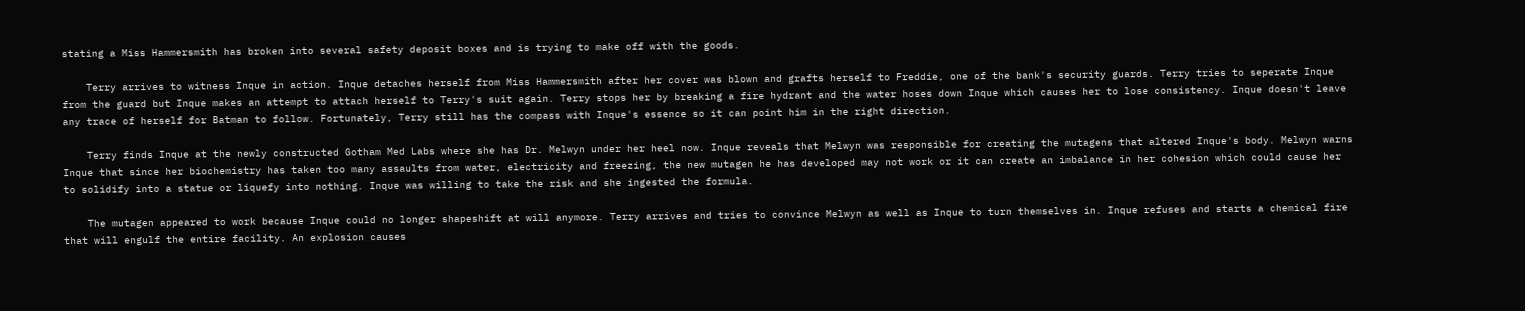stating a Miss Hammersmith has broken into several safety deposit boxes and is trying to make off with the goods.

    Terry arrives to witness Inque in action. Inque detaches herself from Miss Hammersmith after her cover was blown and grafts herself to Freddie, one of the bank's security guards. Terry tries to seperate Inque from the guard but Inque makes an attempt to attach herself to Terry's suit again. Terry stops her by breaking a fire hydrant and the water hoses down Inque which causes her to lose consistency. Inque doesn't leave any trace of herself for Batman to follow. Fortunately, Terry still has the compass with Inque's essence so it can point him in the right direction.

    Terry finds Inque at the newly constructed Gotham Med Labs where she has Dr. Melwyn under her heel now. Inque reveals that Melwyn was responsible for creating the mutagens that altered Inque's body. Melwyn warns Inque that since her biochemistry has taken too many assaults from water, electricity and freezing, the new mutagen he has developed may not work or it can create an imbalance in her cohesion which could cause her to solidify into a statue or liquefy into nothing. Inque was willing to take the risk and she ingested the formula.

    The mutagen appeared to work because Inque could no longer shapeshift at will anymore. Terry arrives and tries to convince Melwyn as well as Inque to turn themselves in. Inque refuses and starts a chemical fire that will engulf the entire facility. An explosion causes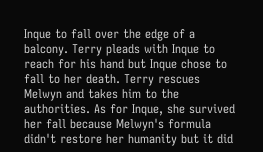Inque to fall over the edge of a balcony. Terry pleads with Inque to reach for his hand but Inque chose to fall to her death. Terry rescues Melwyn and takes him to the authorities. As for Inque, she survived her fall because Melwyn's formula didn't restore her humanity but it did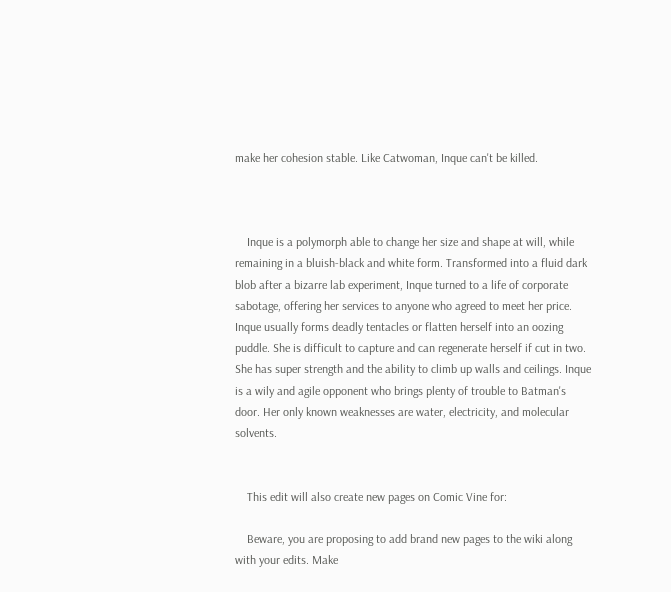make her cohesion stable. Like Catwoman, Inque can't be killed.



    Inque is a polymorph able to change her size and shape at will, while remaining in a bluish-black and white form. Transformed into a fluid dark blob after a bizarre lab experiment, Inque turned to a life of corporate sabotage, offering her services to anyone who agreed to meet her price. Inque usually forms deadly tentacles or flatten herself into an oozing puddle. She is difficult to capture and can regenerate herself if cut in two. She has super strength and the ability to climb up walls and ceilings. Inque is a wily and agile opponent who brings plenty of trouble to Batman's door. Her only known weaknesses are water, electricity, and molecular solvents.


    This edit will also create new pages on Comic Vine for:

    Beware, you are proposing to add brand new pages to the wiki along with your edits. Make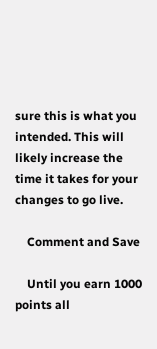sure this is what you intended. This will likely increase the time it takes for your changes to go live.

    Comment and Save

    Until you earn 1000 points all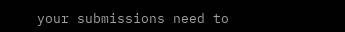your submissions need to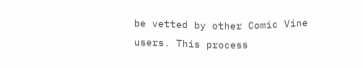be vetted by other Comic Vine users. This process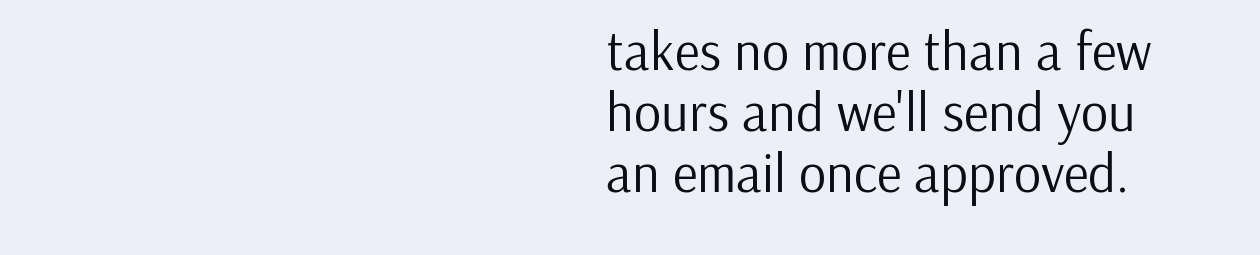takes no more than a few hours and we'll send you an email once approved.